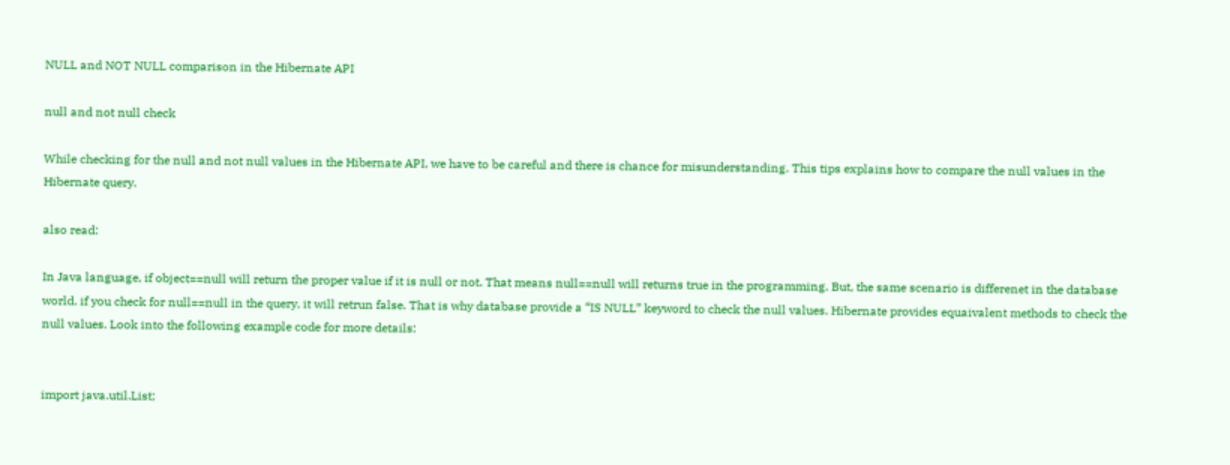NULL and NOT NULL comparison in the Hibernate API

null and not null check

While checking for the null and not null values in the Hibernate API, we have to be careful and there is chance for misunderstanding. This tips explains how to compare the null values in the Hibernate query.

also read:

In Java language, if object==null will return the proper value if it is null or not. That means null==null will returns true in the programming. But, the same scenario is differenet in the database world. if you check for null==null in the query, it will retrun false. That is why database provide a “IS NULL” keyword to check the null values. Hibernate provides equaivalent methods to check the null values. Look into the following example code for more details:


import java.util.List;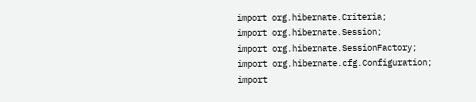import org.hibernate.Criteria;
import org.hibernate.Session;
import org.hibernate.SessionFactory;
import org.hibernate.cfg.Configuration;
import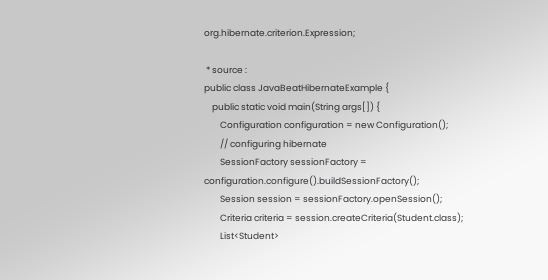org.hibernate.criterion.Expression;

 * source :
public class JavaBeatHibernateExample {
    public static void main(String args[]) {
        Configuration configuration = new Configuration();
        // configuring hibernate
        SessionFactory sessionFactory = configuration.configure().buildSessionFactory();
        Session session = sessionFactory.openSession();
        Criteria criteria = session.createCriteria(Student.class);
        List<Student>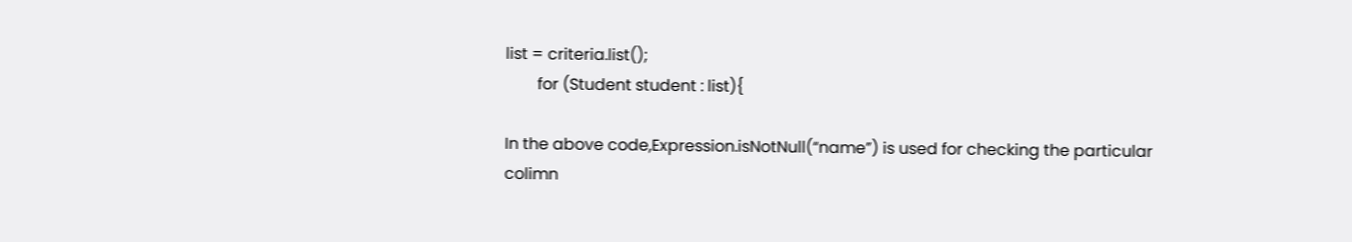list = criteria.list();
        for (Student student : list){

In the above code,Expression.isNotNull(“name”) is used for checking the particular colimn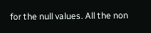for the null values. All the non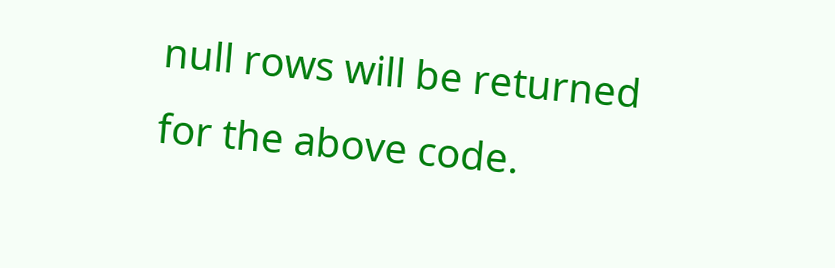null rows will be returned for the above code.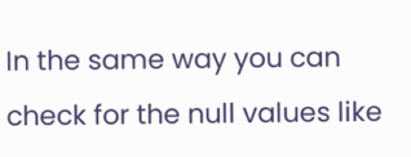In the same way you can check for the null values like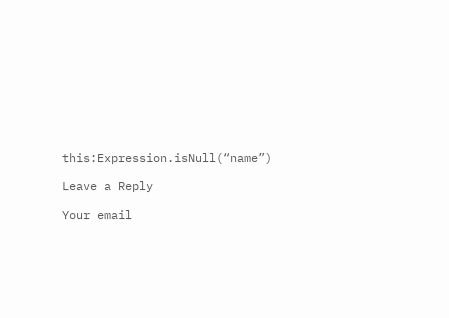this:Expression.isNull(“name”)

Leave a Reply

Your email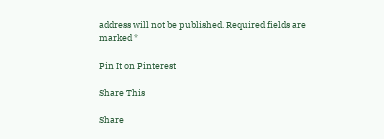address will not be published. Required fields are marked *

Pin It on Pinterest

Share This

Share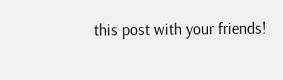this post with your friends!